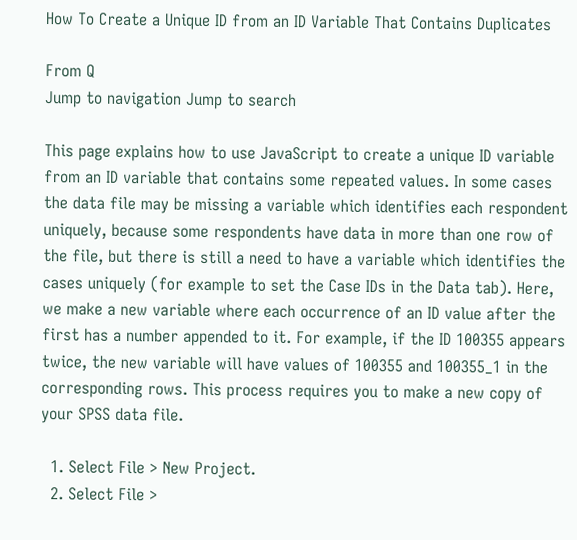How To Create a Unique ID from an ID Variable That Contains Duplicates

From Q
Jump to navigation Jump to search

This page explains how to use JavaScript to create a unique ID variable from an ID variable that contains some repeated values. In some cases the data file may be missing a variable which identifies each respondent uniquely, because some respondents have data in more than one row of the file, but there is still a need to have a variable which identifies the cases uniquely (for example to set the Case IDs in the Data tab). Here, we make a new variable where each occurrence of an ID value after the first has a number appended to it. For example, if the ID 100355 appears twice, the new variable will have values of 100355 and 100355_1 in the corresponding rows. This process requires you to make a new copy of your SPSS data file.

  1. Select File > New Project.
  2. Select File >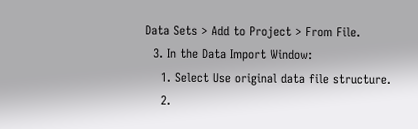Data Sets > Add to Project > From File.
  3. In the Data Import Window:
    1. Select Use original data file structure.
    2.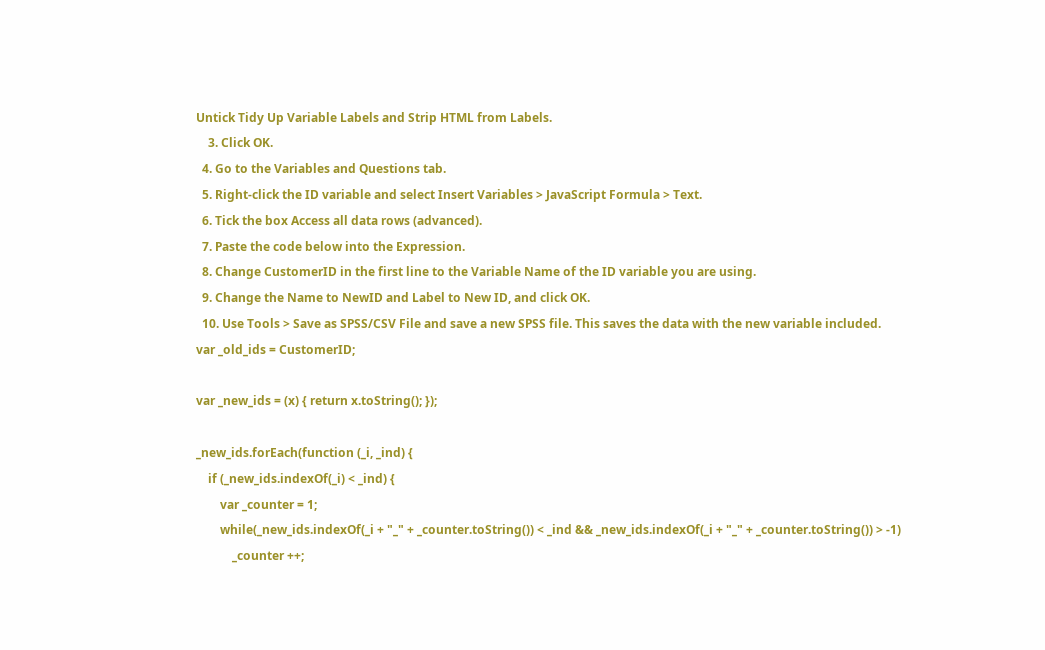Untick Tidy Up Variable Labels and Strip HTML from Labels.
    3. Click OK.
  4. Go to the Variables and Questions tab.
  5. Right-click the ID variable and select Insert Variables > JavaScript Formula > Text.
  6. Tick the box Access all data rows (advanced).
  7. Paste the code below into the Expression.
  8. Change CustomerID in the first line to the Variable Name of the ID variable you are using.
  9. Change the Name to NewID and Label to New ID, and click OK.
  10. Use Tools > Save as SPSS/CSV File and save a new SPSS file. This saves the data with the new variable included.
var _old_ids = CustomerID;

var _new_ids = (x) { return x.toString(); });

_new_ids.forEach(function (_i, _ind) {
    if (_new_ids.indexOf(_i) < _ind) {
        var _counter = 1;
        while(_new_ids.indexOf(_i + "_" + _counter.toString()) < _ind && _new_ids.indexOf(_i + "_" + _counter.toString()) > -1)
            _counter ++;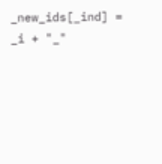_new_ids[_ind] = _i + "_"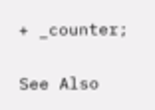+ _counter;

See Also